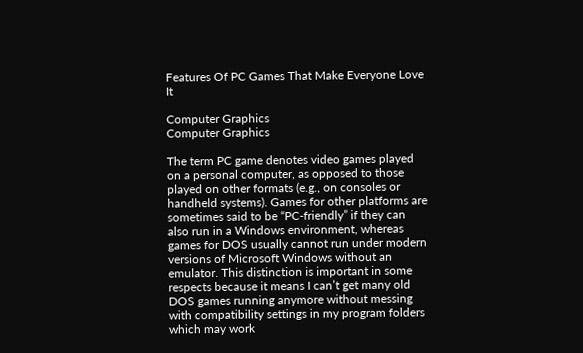Features Of PC Games That Make Everyone Love It

Computer Graphics
Computer Graphics

The term PC game denotes video games played on a personal computer, as opposed to those played on other formats (e.g., on consoles or handheld systems). Games for other platforms are sometimes said to be “PC-friendly” if they can also run in a Windows environment, whereas games for DOS usually cannot run under modern versions of Microsoft Windows without an emulator. This distinction is important in some respects because it means I can’t get many old DOS games running anymore without messing with compatibility settings in my program folders which may work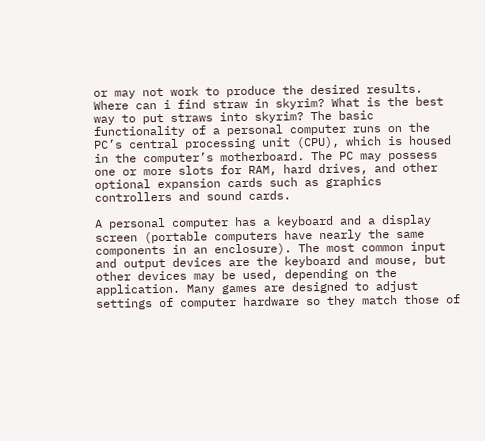or may not work to produce the desired results. Where can i find straw in skyrim? What is the best way to put straws into skyrim? The basic functionality of a personal computer runs on the PC’s central processing unit (CPU), which is housed in the computer’s motherboard. The PC may possess one or more slots for RAM, hard drives, and other optional expansion cards such as graphics controllers and sound cards.

A personal computer has a keyboard and a display screen (portable computers have nearly the same components in an enclosure). The most common input and output devices are the keyboard and mouse, but other devices may be used, depending on the application. Many games are designed to adjust settings of computer hardware so they match those of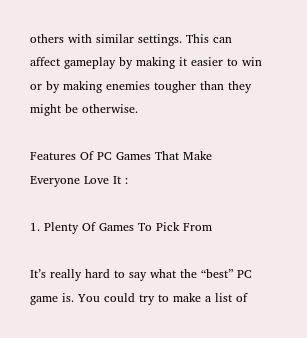others with similar settings. This can affect gameplay by making it easier to win or by making enemies tougher than they might be otherwise.

Features Of PC Games That Make Everyone Love It :

1. Plenty Of Games To Pick From

It’s really hard to say what the “best” PC game is. You could try to make a list of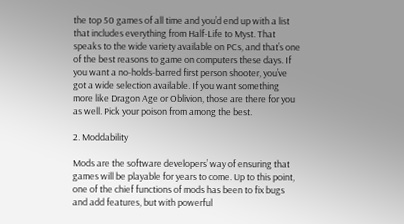the top 50 games of all time and you’d end up with a list that includes everything from Half-Life to Myst. That speaks to the wide variety available on PCs, and that’s one of the best reasons to game on computers these days. If you want a no-holds-barred first person shooter, you’ve got a wide selection available. If you want something more like Dragon Age or Oblivion, those are there for you as well. Pick your poison from among the best.

2. Moddability

Mods are the software developers’ way of ensuring that games will be playable for years to come. Up to this point, one of the chief functions of mods has been to fix bugs and add features, but with powerful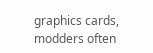graphics cards, modders often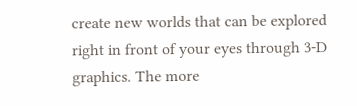create new worlds that can be explored right in front of your eyes through 3-D graphics. The more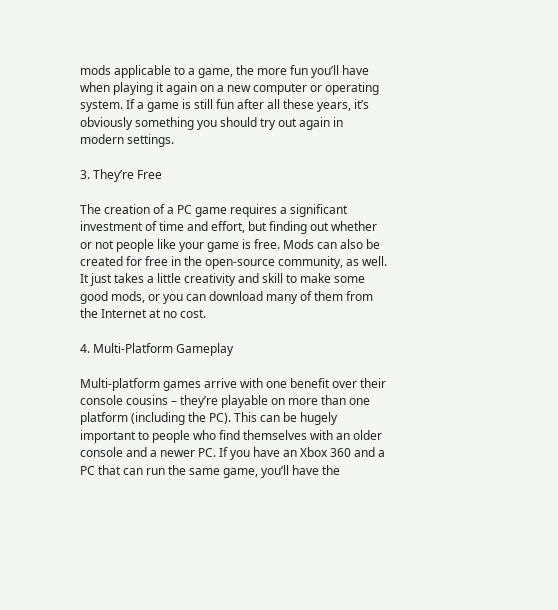mods applicable to a game, the more fun you’ll have when playing it again on a new computer or operating system. If a game is still fun after all these years, it’s obviously something you should try out again in modern settings.

3. They’re Free

The creation of a PC game requires a significant investment of time and effort, but finding out whether or not people like your game is free. Mods can also be created for free in the open-source community, as well. It just takes a little creativity and skill to make some good mods, or you can download many of them from the Internet at no cost.

4. Multi-Platform Gameplay

Multi-platform games arrive with one benefit over their console cousins – they’re playable on more than one platform (including the PC). This can be hugely important to people who find themselves with an older console and a newer PC. If you have an Xbox 360 and a PC that can run the same game, you’ll have the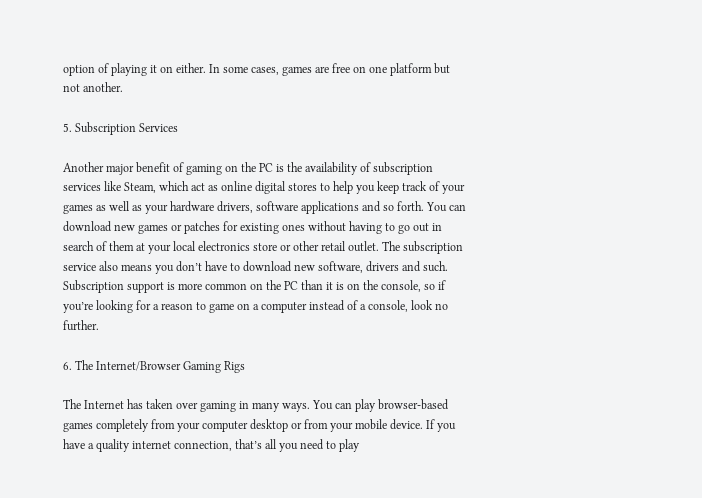option of playing it on either. In some cases, games are free on one platform but not another.

5. Subscription Services

Another major benefit of gaming on the PC is the availability of subscription services like Steam, which act as online digital stores to help you keep track of your games as well as your hardware drivers, software applications and so forth. You can download new games or patches for existing ones without having to go out in search of them at your local electronics store or other retail outlet. The subscription service also means you don’t have to download new software, drivers and such. Subscription support is more common on the PC than it is on the console, so if you’re looking for a reason to game on a computer instead of a console, look no further.

6. The Internet/Browser Gaming Rigs

The Internet has taken over gaming in many ways. You can play browser-based games completely from your computer desktop or from your mobile device. If you have a quality internet connection, that’s all you need to play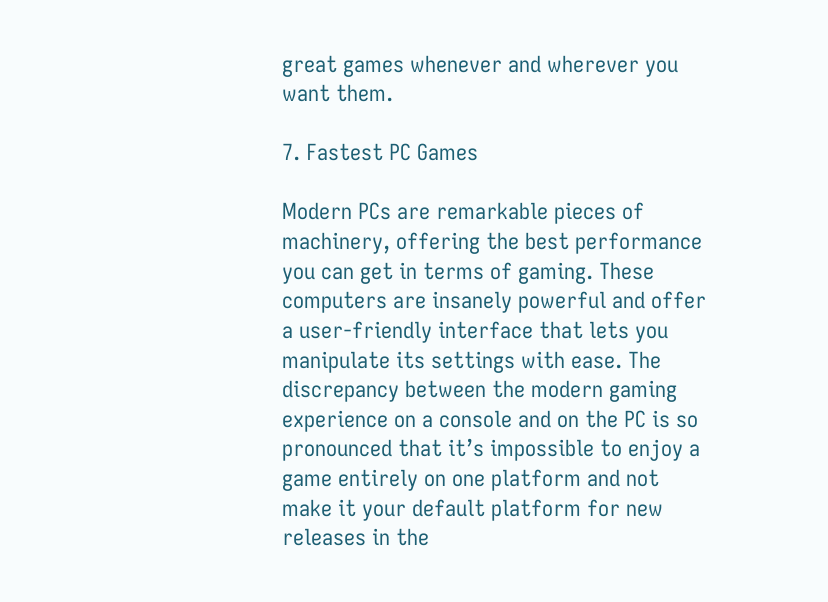great games whenever and wherever you want them.

7. Fastest PC Games

Modern PCs are remarkable pieces of machinery, offering the best performance you can get in terms of gaming. These computers are insanely powerful and offer a user-friendly interface that lets you manipulate its settings with ease. The discrepancy between the modern gaming experience on a console and on the PC is so pronounced that it’s impossible to enjoy a game entirely on one platform and not make it your default platform for new releases in the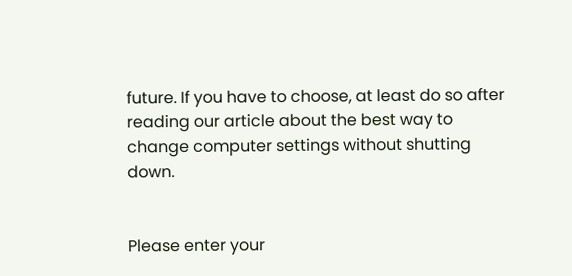future. If you have to choose, at least do so after reading our article about the best way to change computer settings without shutting down.


Please enter your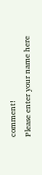comment!
Please enter your name here